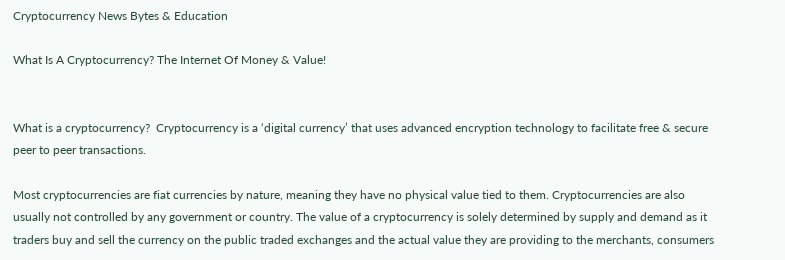Cryptocurrency News Bytes & Education

What Is A Cryptocurrency? The Internet Of Money & Value!


What is a cryptocurrency?  Cryptocurrency is a ‘digital currency’ that uses advanced encryption technology to facilitate free & secure peer to peer transactions.

Most cryptocurrencies are fiat currencies by nature, meaning they have no physical value tied to them. Cryptocurrencies are also usually not controlled by any government or country. The value of a cryptocurrency is solely determined by supply and demand as it traders buy and sell the currency on the public traded exchanges and the actual value they are providing to the merchants, consumers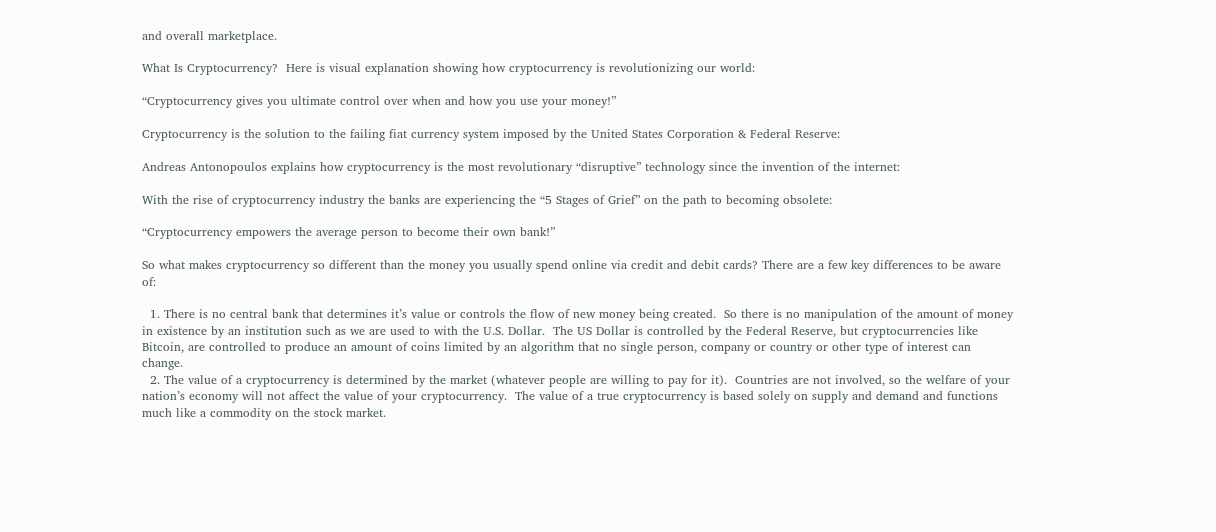and overall marketplace.

What Is Cryptocurrency?  Here is visual explanation showing how cryptocurrency is revolutionizing our world:

“Cryptocurrency gives you ultimate control over when and how you use your money!”

Cryptocurrency is the solution to the failing fiat currency system imposed by the United States Corporation & Federal Reserve:

Andreas Antonopoulos explains how cryptocurrency is the most revolutionary “disruptive” technology since the invention of the internet:

With the rise of cryptocurrency industry the banks are experiencing the “5 Stages of Grief” on the path to becoming obsolete:

“Cryptocurrency empowers the average person to become their own bank!”

So what makes cryptocurrency so different than the money you usually spend online via credit and debit cards? There are a few key differences to be aware of:

  1. There is no central bank that determines it’s value or controls the flow of new money being created.  So there is no manipulation of the amount of money in existence by an institution such as we are used to with the U.S. Dollar.  The US Dollar is controlled by the Federal Reserve, but cryptocurrencies like Bitcoin, are controlled to produce an amount of coins limited by an algorithm that no single person, company or country or other type of interest can change.
  2. The value of a cryptocurrency is determined by the market (whatever people are willing to pay for it).  Countries are not involved, so the welfare of your nation’s economy will not affect the value of your cryptocurrency.  The value of a true cryptocurrency is based solely on supply and demand and functions much like a commodity on the stock market.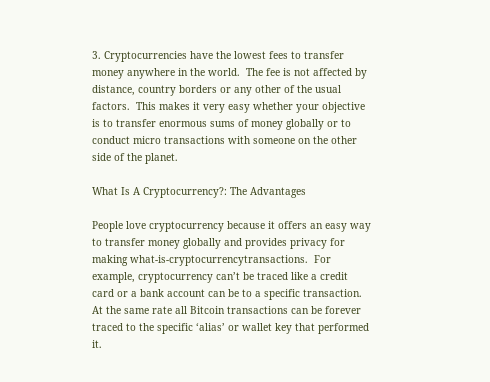3. Cryptocurrencies have the lowest fees to transfer money anywhere in the world.  The fee is not affected by distance, country borders or any other of the usual factors.  This makes it very easy whether your objective is to transfer enormous sums of money globally or to conduct micro transactions with someone on the other side of the planet.

What Is A Cryptocurrency?: The Advantages

People love cryptocurrency because it offers an easy way to transfer money globally and provides privacy for making what-is-cryptocurrencytransactions.  For example, cryptocurrency can’t be traced like a credit card or a bank account can be to a specific transaction. At the same rate all Bitcoin transactions can be forever traced to the specific ‘alias’ or wallet key that performed it.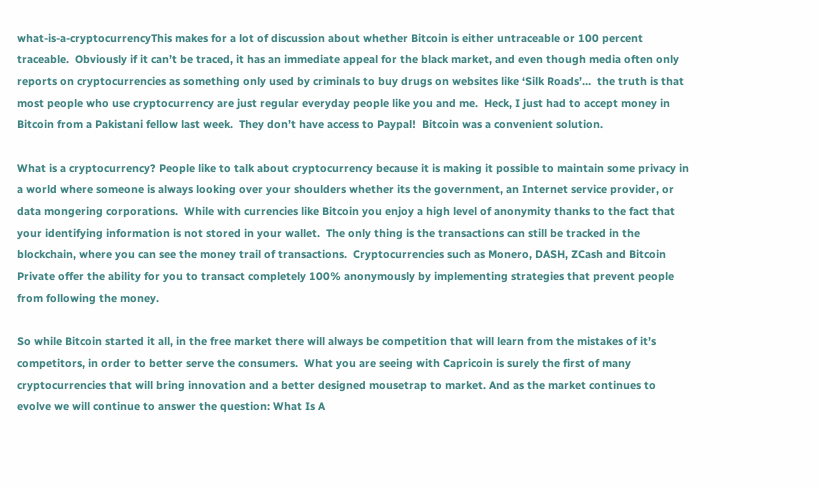what-is-a-cryptocurrencyThis makes for a lot of discussion about whether Bitcoin is either untraceable or 100 percent traceable.  Obviously if it can’t be traced, it has an immediate appeal for the black market, and even though media often only reports on cryptocurrencies as something only used by criminals to buy drugs on websites like ‘Silk Roads’…  the truth is that most people who use cryptocurrency are just regular everyday people like you and me.  Heck, I just had to accept money in Bitcoin from a Pakistani fellow last week.  They don’t have access to Paypal!  Bitcoin was a convenient solution.

What is a cryptocurrency? People like to talk about cryptocurrency because it is making it possible to maintain some privacy in a world where someone is always looking over your shoulders whether its the government, an Internet service provider, or data mongering corporations.  While with currencies like Bitcoin you enjoy a high level of anonymity thanks to the fact that your identifying information is not stored in your wallet.  The only thing is the transactions can still be tracked in the blockchain, where you can see the money trail of transactions.  Cryptocurrencies such as Monero, DASH, ZCash and Bitcoin Private offer the ability for you to transact completely 100% anonymously by implementing strategies that prevent people from following the money.

So while Bitcoin started it all, in the free market there will always be competition that will learn from the mistakes of it’s competitors, in order to better serve the consumers.  What you are seeing with Capricoin is surely the first of many cryptocurrencies that will bring innovation and a better designed mousetrap to market. And as the market continues to evolve we will continue to answer the question: What Is A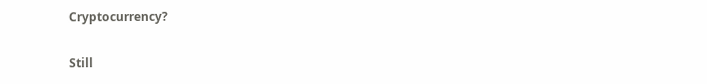Cryptocurrency?

Still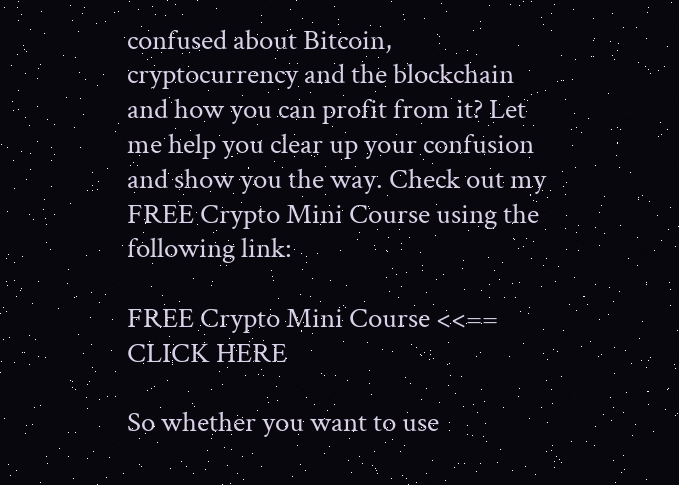confused about Bitcoin, cryptocurrency and the blockchain and how you can profit from it? Let me help you clear up your confusion and show you the way. Check out my FREE Crypto Mini Course using the following link:

FREE Crypto Mini Course <<== CLICK HERE

So whether you want to use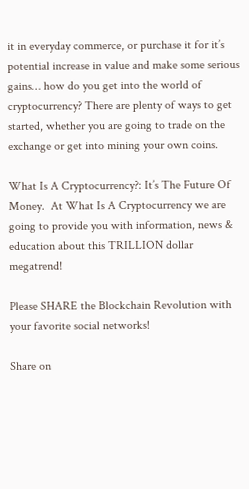it in everyday commerce, or purchase it for it’s potential increase in value and make some serious gains… how do you get into the world of cryptocurrency? There are plenty of ways to get started, whether you are going to trade on the exchange or get into mining your own coins.

What Is A Cryptocurrency?: It’s The Future Of Money.  At What Is A Cryptocurrency we are going to provide you with information, news & education about this TRILLION dollar megatrend!

Please SHARE the Blockchain Revolution with your favorite social networks!

Share on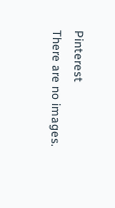Pinterest
There are no images.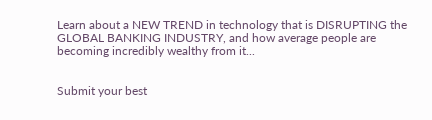Learn about a NEW TREND in technology that is DISRUPTING the GLOBAL BANKING INDUSTRY, and how average people are becoming incredibly wealthy from it...


Submit your best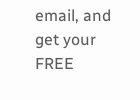email, and get your FREE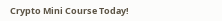Crypto Mini Course Today!